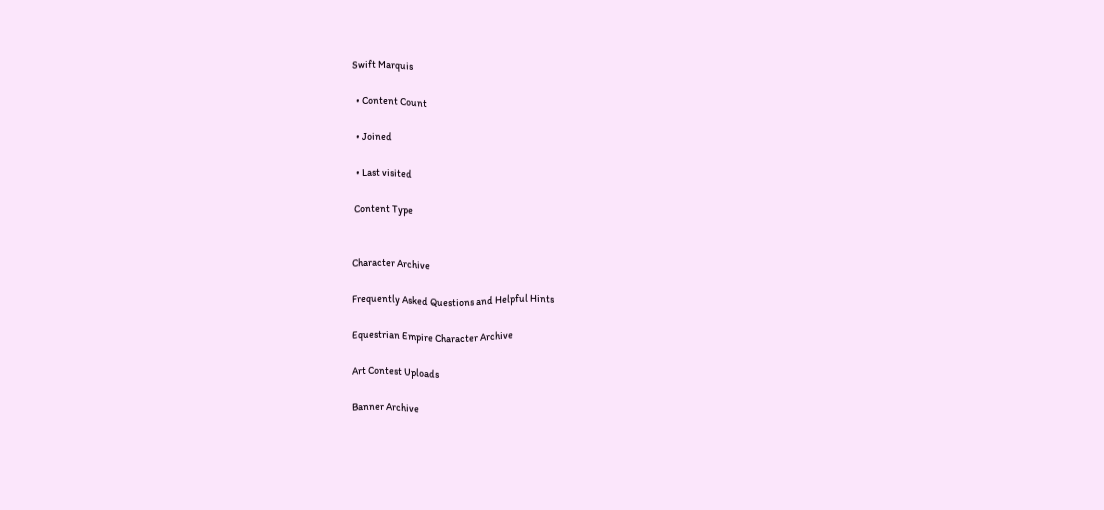Swift Marquis

  • Content Count

  • Joined

  • Last visited

 Content Type


Character Archive

Frequently Asked Questions and Helpful Hints

Equestrian Empire Character Archive

Art Contest Uploads

Banner Archive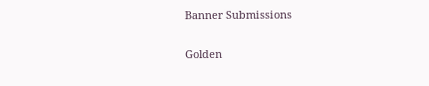Banner Submissions

Golden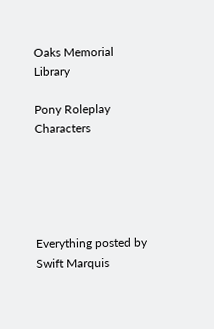Oaks Memorial Library

Pony Roleplay Characters





Everything posted by Swift Marquis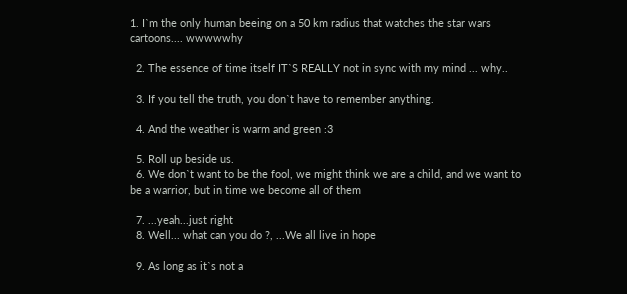1. I`m the only human beeing on a 50 km radius that watches the star wars cartoons.... wwwwwhy

  2. The essence of time itself IT`S REALLY not in sync with my mind ... why..

  3. If you tell the truth, you don`t have to remember anything.

  4. And the weather is warm and green :3

  5. Roll up beside us.
  6. We don`t want to be the fool, we might think we are a child, and we want to be a warrior, but in time we become all of them

  7. ...yeah...just right
  8. Well... what can you do ?, ...We all live in hope

  9. As long as it`s not a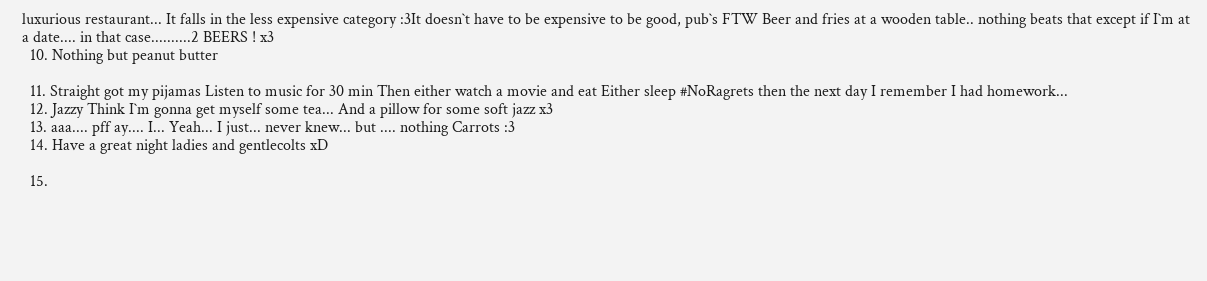luxurious restaurant... It falls in the less expensive category :3It doesn`t have to be expensive to be good, pub`s FTW Beer and fries at a wooden table.. nothing beats that except if I`m at a date.... in that case..........2 BEERS ! x3
  10. Nothing but peanut butter

  11. Straight got my pijamas Listen to music for 30 min Then either watch a movie and eat Either sleep #NoRagrets then the next day I remember I had homework...
  12. Jazzy Think I`m gonna get myself some tea... And a pillow for some soft jazz x3
  13. aaa.... pff ay.... I... Yeah... I just... never knew... but .... nothing Carrots :3
  14. Have a great night ladies and gentlecolts xD

  15.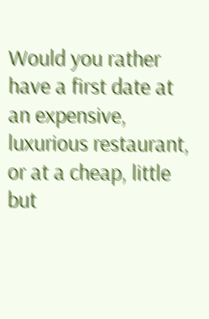Would you rather have a first date at an expensive, luxurious restaurant, or at a cheap, little but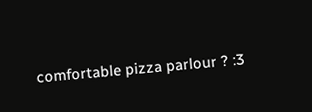comfortable pizza parlour ? :3